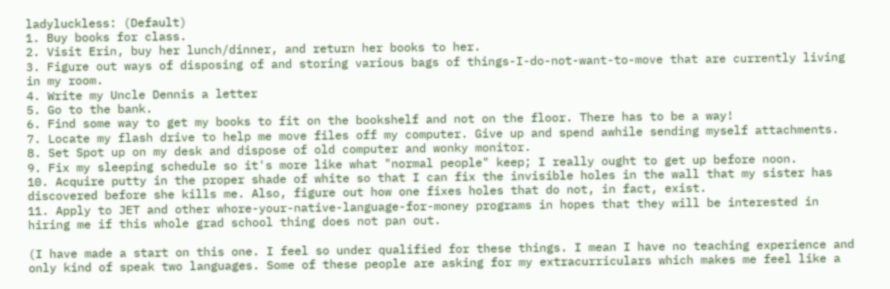ladyluckless: (Default)
1. Buy books for class.
2. Visit Erin, buy her lunch/dinner, and return her books to her.
3. Figure out ways of disposing of and storing various bags of things-I-do-not-want-to-move that are currently living in my room.
4. Write my Uncle Dennis a letter
5. Go to the bank.
6. Find some way to get my books to fit on the bookshelf and not on the floor. There has to be a way!
7. Locate my flash drive to help me move files off my computer. Give up and spend awhile sending myself attachments.
8. Set Spot up on my desk and dispose of old computer and wonky monitor.
9. Fix my sleeping schedule so it's more like what "normal people" keep; I really ought to get up before noon.
10. Acquire putty in the proper shade of white so that I can fix the invisible holes in the wall that my sister has discovered before she kills me. Also, figure out how one fixes holes that do not, in fact, exist.
11. Apply to JET and other whore-your-native-language-for-money programs in hopes that they will be interested in hiring me if this whole grad school thing does not pan out.

(I have made a start on this one. I feel so under qualified for these things. I mean I have no teaching experience and only kind of speak two languages. Some of these people are asking for my extracurriculars which makes me feel like a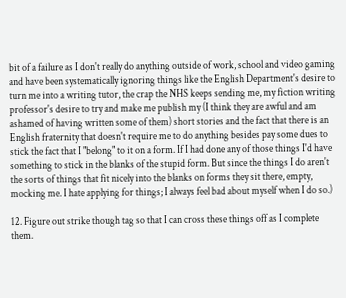bit of a failure as I don't really do anything outside of work, school and video gaming and have been systematically ignoring things like the English Department's desire to turn me into a writing tutor, the crap the NHS keeps sending me, my fiction writing professor's desire to try and make me publish my (I think they are awful and am ashamed of having written some of them) short stories and the fact that there is an English fraternity that doesn't require me to do anything besides pay some dues to stick the fact that I "belong" to it on a form. If I had done any of those things I'd have something to stick in the blanks of the stupid form. But since the things I do aren't the sorts of things that fit nicely into the blanks on forms they sit there, empty, mocking me. I hate applying for things; I always feel bad about myself when I do so.)

12. Figure out strike though tag so that I can cross these things off as I complete them.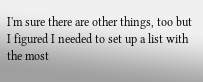I'm sure there are other things, too but I figured I needed to set up a list with the most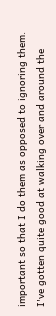important so that I do them as opposed to ignoring them. I've gotten quite good at walking over and around the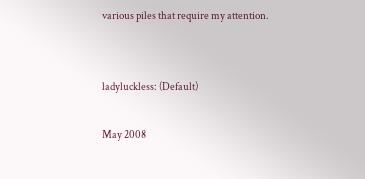various piles that require my attention.


ladyluckless: (Default)

May 2008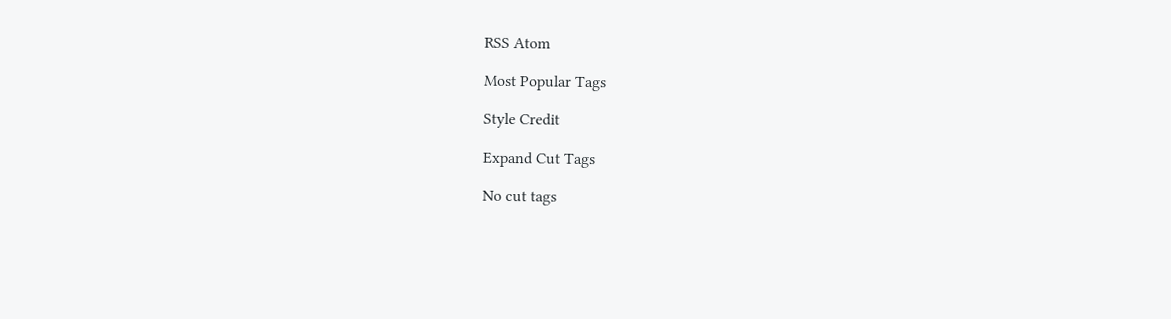RSS Atom

Most Popular Tags

Style Credit

Expand Cut Tags

No cut tags